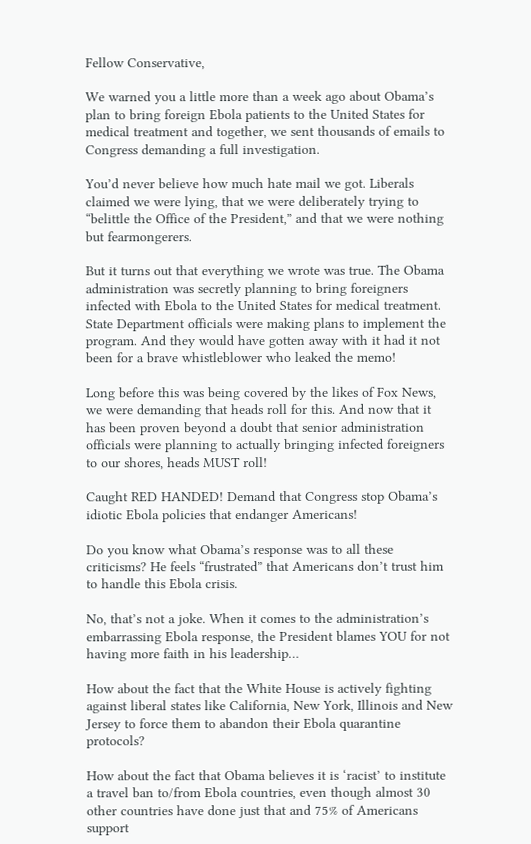Fellow Conservative,

We warned you a little more than a week ago about Obama’s plan to bring foreign Ebola patients to the United States for medical treatment and together, we sent thousands of emails to Congress demanding a full investigation.

You’d never believe how much hate mail we got. Liberals claimed we were lying, that we were deliberately trying to “belittle the Office of the President,” and that we were nothing but fearmongerers.

But it turns out that everything we wrote was true. The Obama administration was secretly planning to bring foreigners infected with Ebola to the United States for medical treatment. State Department officials were making plans to implement the program. And they would have gotten away with it had it not been for a brave whistleblower who leaked the memo!

Long before this was being covered by the likes of Fox News, we were demanding that heads roll for this. And now that it has been proven beyond a doubt that senior administration officials were planning to actually bringing infected foreigners to our shores, heads MUST roll!

Caught RED HANDED! Demand that Congress stop Obama’s idiotic Ebola policies that endanger Americans!

Do you know what Obama’s response was to all these criticisms? He feels “frustrated” that Americans don’t trust him to handle this Ebola crisis.

No, that’s not a joke. When it comes to the administration’s embarrassing Ebola response, the President blames YOU for not having more faith in his leadership…

How about the fact that the White House is actively fighting against liberal states like California, New York, Illinois and New Jersey to force them to abandon their Ebola quarantine protocols?

How about the fact that Obama believes it is ‘racist’ to institute a travel ban to/from Ebola countries, even though almost 30 other countries have done just that and 75% of Americans support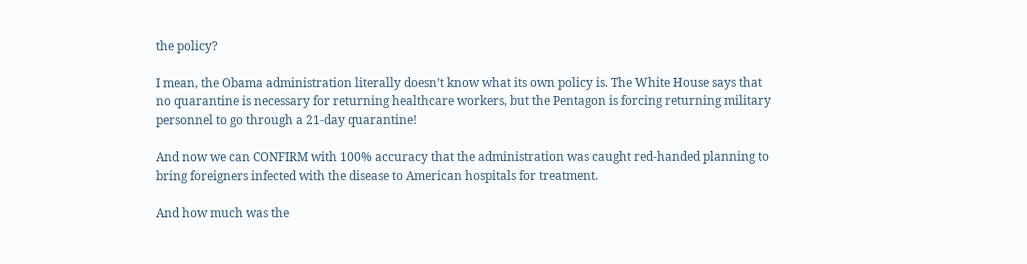the policy?

I mean, the Obama administration literally doesn’t know what its own policy is. The White House says that no quarantine is necessary for returning healthcare workers, but the Pentagon is forcing returning military personnel to go through a 21-day quarantine!

And now we can CONFIRM with 100% accuracy that the administration was caught red-handed planning to bring foreigners infected with the disease to American hospitals for treatment.

And how much was the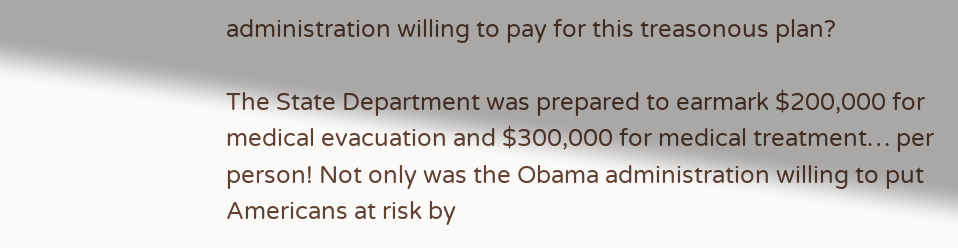administration willing to pay for this treasonous plan?

The State Department was prepared to earmark $200,000 for medical evacuation and $300,000 for medical treatment… per person! Not only was the Obama administration willing to put Americans at risk by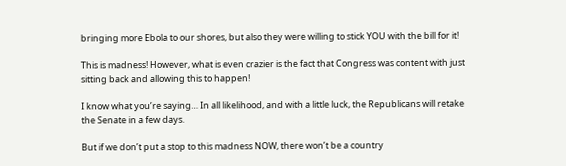bringing more Ebola to our shores, but also they were willing to stick YOU with the bill for it!

This is madness! However, what is even crazier is the fact that Congress was content with just sitting back and allowing this to happen!

I know what you’re saying… In all likelihood, and with a little luck, the Republicans will retake the Senate in a few days.

But if we don’t put a stop to this madness NOW, there won’t be a country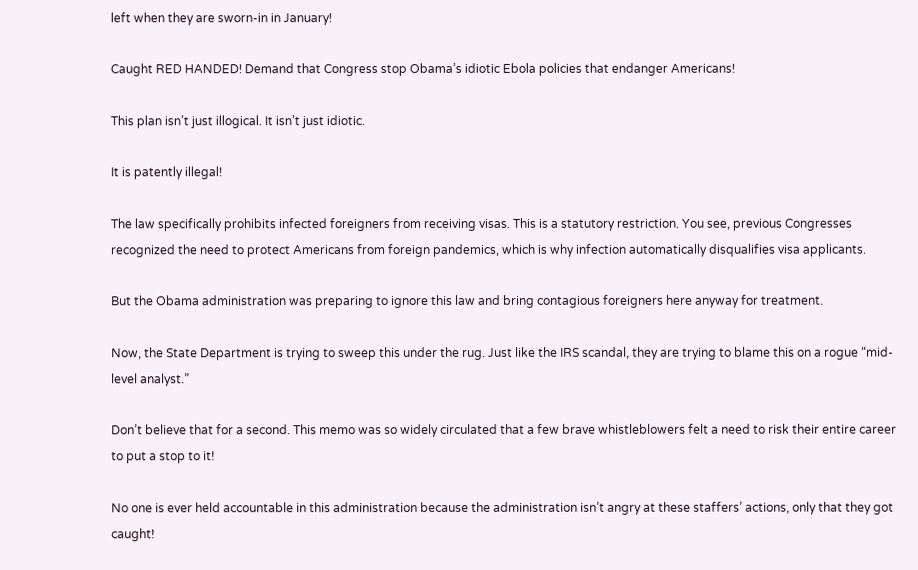left when they are sworn-in in January!

Caught RED HANDED! Demand that Congress stop Obama’s idiotic Ebola policies that endanger Americans!

This plan isn’t just illogical. It isn’t just idiotic.

It is patently illegal!

The law specifically prohibits infected foreigners from receiving visas. This is a statutory restriction. You see, previous Congresses recognized the need to protect Americans from foreign pandemics, which is why infection automatically disqualifies visa applicants.

But the Obama administration was preparing to ignore this law and bring contagious foreigners here anyway for treatment.

Now, the State Department is trying to sweep this under the rug. Just like the IRS scandal, they are trying to blame this on a rogue “mid-level analyst.”

Don’t believe that for a second. This memo was so widely circulated that a few brave whistleblowers felt a need to risk their entire career to put a stop to it!

No one is ever held accountable in this administration because the administration isn’t angry at these staffers’ actions, only that they got caught!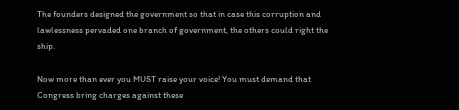The founders designed the government so that in case this corruption and lawlessness pervaded one branch of government, the others could right the ship.

Now more than ever you MUST raise your voice! You must demand that Congress bring charges against these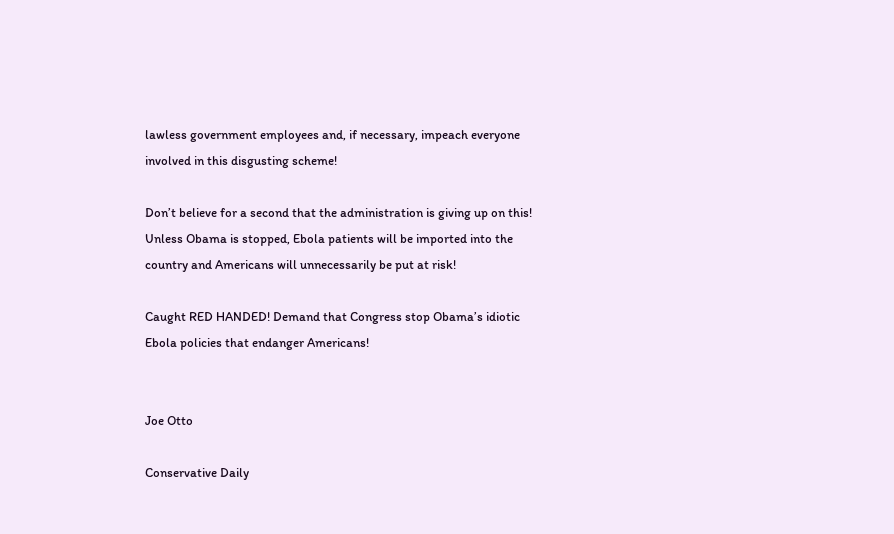lawless government employees and, if necessary, impeach everyone involved in this disgusting scheme!

Don’t believe for a second that the administration is giving up on this! Unless Obama is stopped, Ebola patients will be imported into the country and Americans will unnecessarily be put at risk!

Caught RED HANDED! Demand that Congress stop Obama’s idiotic Ebola policies that endanger Americans!


Joe Otto

Conservative Daily